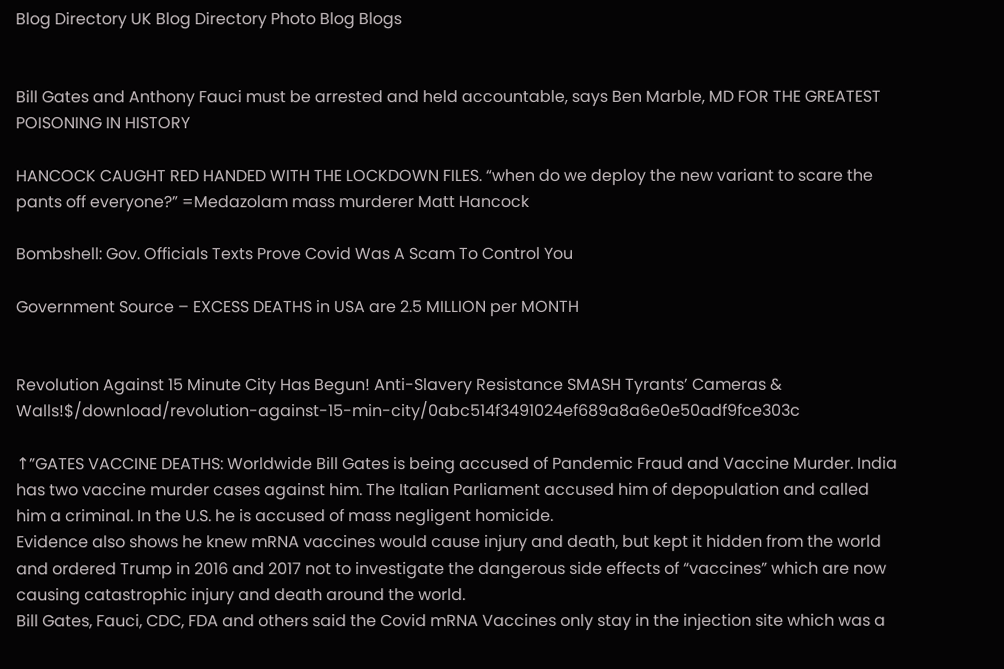Blog Directory UK Blog Directory Photo Blog Blogs


Bill Gates and Anthony Fauci must be arrested and held accountable, says Ben Marble, MD FOR THE GREATEST POISONING IN HISTORY

HANCOCK CAUGHT RED HANDED WITH THE LOCKDOWN FILES. “when do we deploy the new variant to scare the pants off everyone?” =Medazolam mass murderer Matt Hancock

Bombshell: Gov. Officials Texts Prove Covid Was A Scam To Control You

Government Source – EXCESS DEATHS in USA are 2.5 MILLION per MONTH


Revolution Against 15 Minute City Has Begun! Anti-Slavery Resistance SMASH Tyrants’ Cameras & Walls!$/download/revolution-against-15-min-city/0abc514f3491024ef689a8a6e0e50adf9fce303c

↑”GATES VACCINE DEATHS: Worldwide Bill Gates is being accused of Pandemic Fraud and Vaccine Murder. India has two vaccine murder cases against him. The Italian Parliament accused him of depopulation and called him a criminal. In the U.S. he is accused of mass negligent homicide.
Evidence also shows he knew mRNA vaccines would cause injury and death, but kept it hidden from the world and ordered Trump in 2016 and 2017 not to investigate the dangerous side effects of “vaccines” which are now causing catastrophic injury and death around the world.
Bill Gates, Fauci, CDC, FDA and others said the Covid mRNA Vaccines only stay in the injection site which was a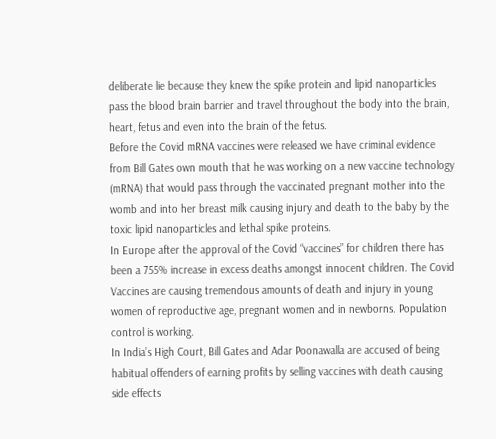deliberate lie because they knew the spike protein and lipid nanoparticles pass the blood brain barrier and travel throughout the body into the brain, heart, fetus and even into the brain of the fetus.
Before the Covid mRNA vaccines were released we have criminal evidence from Bill Gates own mouth that he was working on a new vaccine technology (mRNA) that would pass through the vaccinated pregnant mother into the womb and into her breast milk causing injury and death to the baby by the toxic lipid nanoparticles and lethal spike proteins.
In Europe after the approval of the Covid “vaccines” for children there has been a 755% increase in excess deaths amongst innocent children. The Covid Vaccines are causing tremendous amounts of death and injury in young women of reproductive age, pregnant women and in newborns. Population control is working.
In India’s High Court, Bill Gates and Adar Poonawalla are accused of being habitual offenders of earning profits by selling vaccines with death causing side effects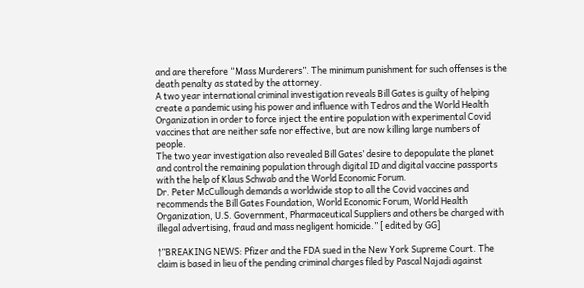and are therefore “Mass Murderers”. The minimum punishment for such offenses is the death penalty as stated by the attorney.
A two year international criminal investigation reveals Bill Gates is guilty of helping create a pandemic using his power and influence with Tedros and the World Health Organization in order to force inject the entire population with experimental Covid vaccines that are neither safe nor effective, but are now killing large numbers of people.
The two year investigation also revealed Bill Gates’ desire to depopulate the planet and control the remaining population through digital ID and digital vaccine passports with the help of Klaus Schwab and the World Economic Forum.
Dr. Peter McCullough demands a worldwide stop to all the Covid vaccines and recommends the Bill Gates Foundation, World Economic Forum, World Health Organization, U.S. Government, Pharmaceutical Suppliers and others be charged with illegal advertising, fraud and mass negligent homicide.” [ edited by GG]

↑”BREAKING NEWS: Pfizer and the FDA sued in the New York Supreme Court. The claim is based in lieu of the pending criminal charges filed by Pascal Najadi against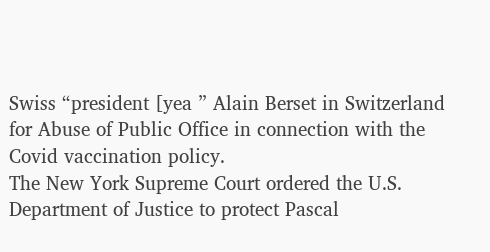Swiss “president [yea ” Alain Berset in Switzerland for Abuse of Public Office in connection with the Covid vaccination policy.
The New York Supreme Court ordered the U.S. Department of Justice to protect Pascal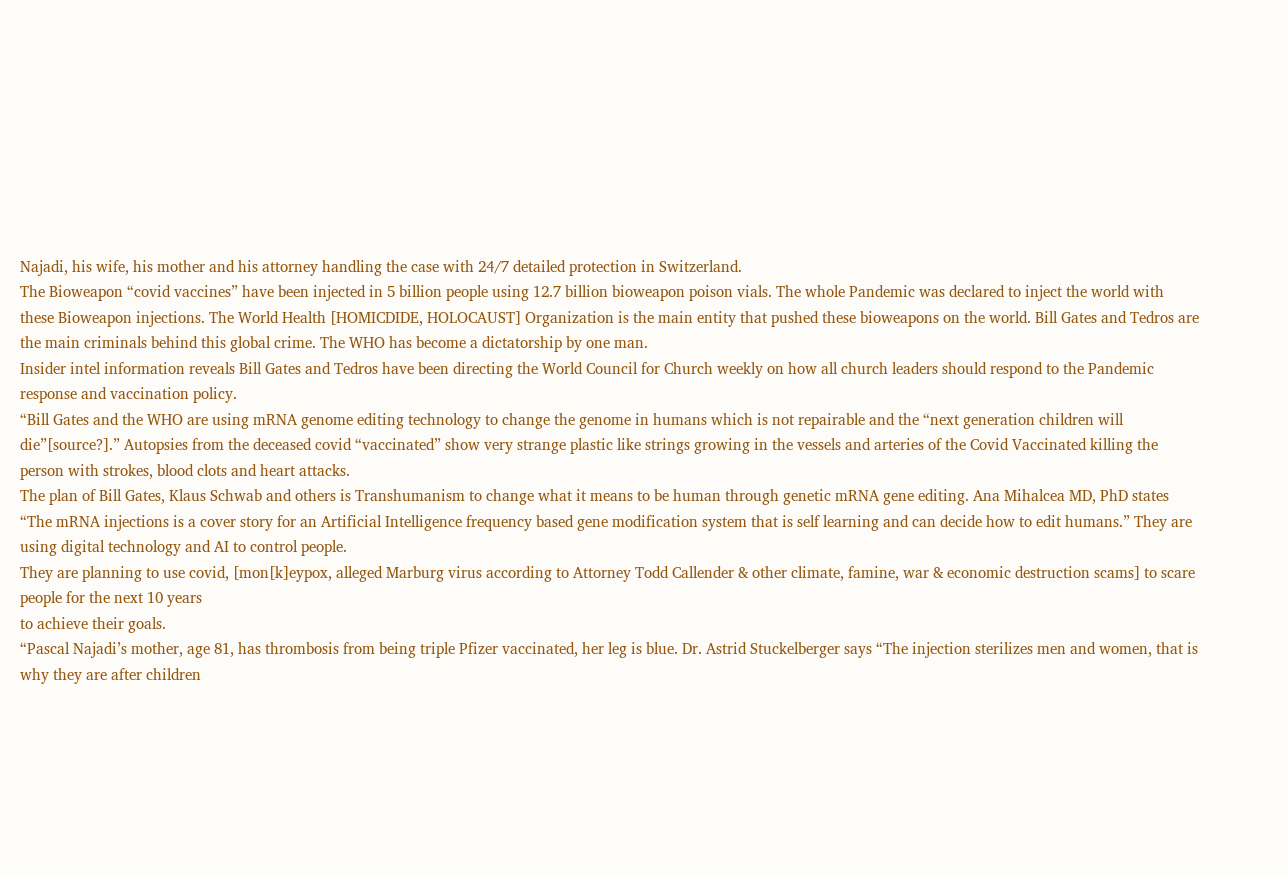Najadi, his wife, his mother and his attorney handling the case with 24/7 detailed protection in Switzerland.
The Bioweapon “covid vaccines” have been injected in 5 billion people using 12.7 billion bioweapon poison vials. The whole Pandemic was declared to inject the world with these Bioweapon injections. The World Health [HOMICDIDE, HOLOCAUST] Organization is the main entity that pushed these bioweapons on the world. Bill Gates and Tedros are the main criminals behind this global crime. The WHO has become a dictatorship by one man.
Insider intel information reveals Bill Gates and Tedros have been directing the World Council for Church weekly on how all church leaders should respond to the Pandemic response and vaccination policy.
“Bill Gates and the WHO are using mRNA genome editing technology to change the genome in humans which is not repairable and the “next generation children will die”[source?].” Autopsies from the deceased covid “vaccinated” show very strange plastic like strings growing in the vessels and arteries of the Covid Vaccinated killing the person with strokes, blood clots and heart attacks.
The plan of Bill Gates, Klaus Schwab and others is Transhumanism to change what it means to be human through genetic mRNA gene editing. Ana Mihalcea MD, PhD states “The mRNA injections is a cover story for an Artificial Intelligence frequency based gene modification system that is self learning and can decide how to edit humans.” They are using digital technology and AI to control people.
They are planning to use covid, [mon[k]eypox, alleged Marburg virus according to Attorney Todd Callender & other climate, famine, war & economic destruction scams] to scare people for the next 10 years
to achieve their goals.
“Pascal Najadi’s mother, age 81, has thrombosis from being triple Pfizer vaccinated, her leg is blue. Dr. Astrid Stuckelberger says “The injection sterilizes men and women, that is why they are after children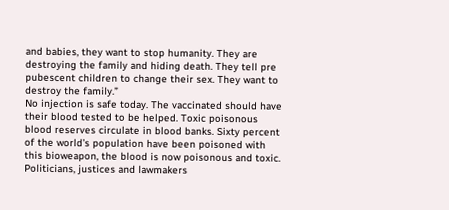and babies, they want to stop humanity. They are destroying the family and hiding death. They tell pre pubescent children to change their sex. They want to destroy the family.”
No injection is safe today. The vaccinated should have their blood tested to be helped. Toxic poisonous blood reserves circulate in blood banks. Sixty percent of the world’s population have been poisoned with this bioweapon, the blood is now poisonous and toxic.
Politicians, justices and lawmakers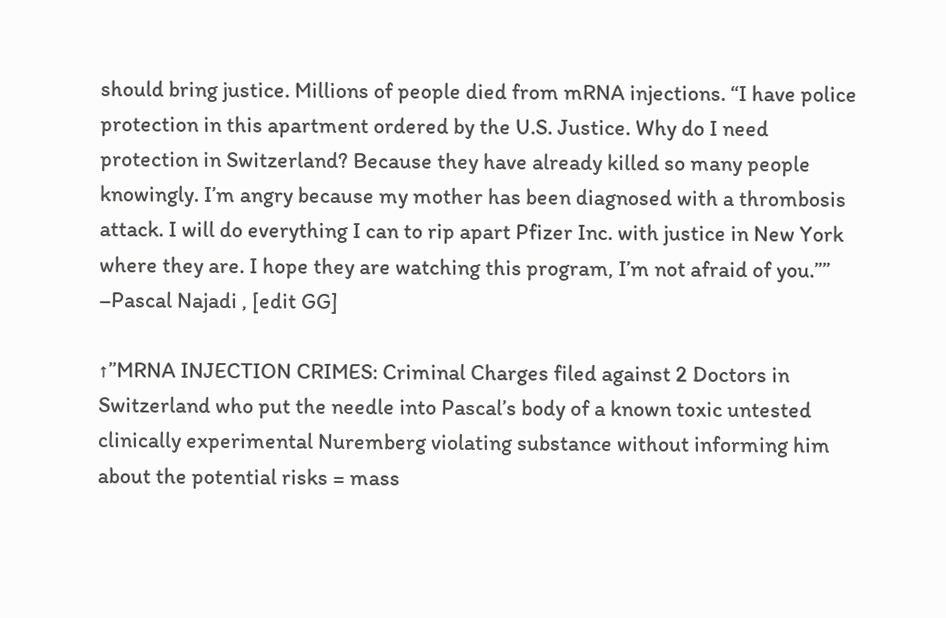should bring justice. Millions of people died from mRNA injections. “I have police protection in this apartment ordered by the U.S. Justice. Why do I need protection in Switzerland? Because they have already killed so many people knowingly. I’m angry because my mother has been diagnosed with a thrombosis attack. I will do everything I can to rip apart Pfizer Inc. with justice in New York where they are. I hope they are watching this program, I’m not afraid of you.”” –Pascal Najadi , [edit GG]

↑”MRNA INJECTION CRIMES: Criminal Charges filed against 2 Doctors in Switzerland who put the needle into Pascal’s body of a known toxic untested clinically experimental Nuremberg violating substance without informing him about the potential risks = mass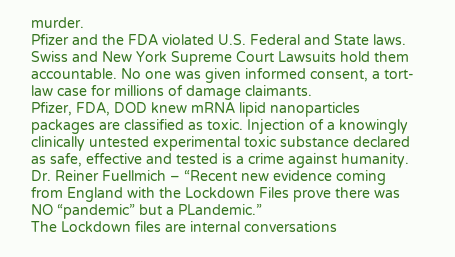murder.
Pfizer and the FDA violated U.S. Federal and State laws. Swiss and New York Supreme Court Lawsuits hold them accountable. No one was given informed consent, a tort-law case for millions of damage claimants.
Pfizer, FDA, DOD knew mRNA lipid nanoparticles packages are classified as toxic. Injection of a knowingly clinically untested experimental toxic substance declared as safe, effective and tested is a crime against humanity.
Dr. Reiner Fuellmich – “Recent new evidence coming from England with the Lockdown Files prove there was NO “pandemic” but a PLandemic.”
The Lockdown files are internal conversations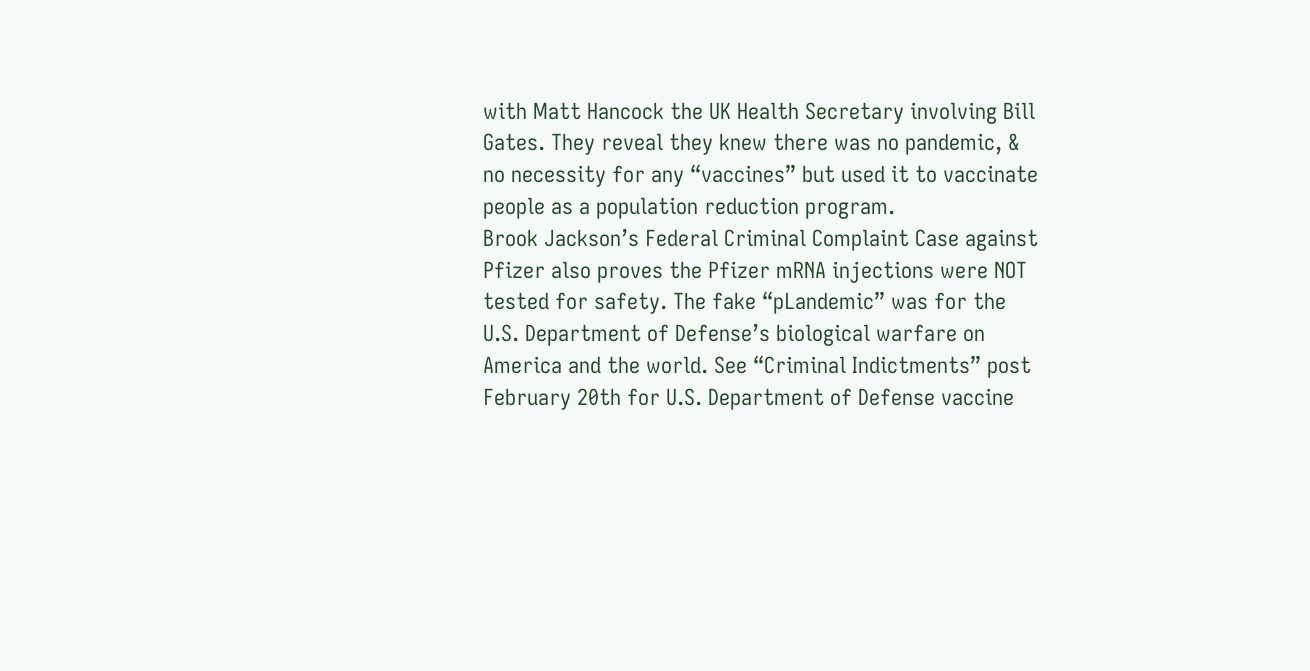with Matt Hancock the UK Health Secretary involving Bill Gates. They reveal they knew there was no pandemic, & no necessity for any “vaccines” but used it to vaccinate people as a population reduction program.
Brook Jackson’s Federal Criminal Complaint Case against Pfizer also proves the Pfizer mRNA injections were NOT tested for safety. The fake “pLandemic” was for the U.S. Department of Defense’s biological warfare on America and the world. See “Criminal Indictments” post February 20th for U.S. Department of Defense vaccine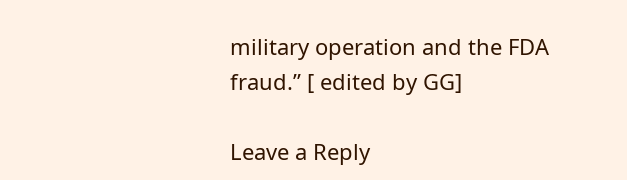military operation and the FDA fraud.” [ edited by GG]

Leave a Reply